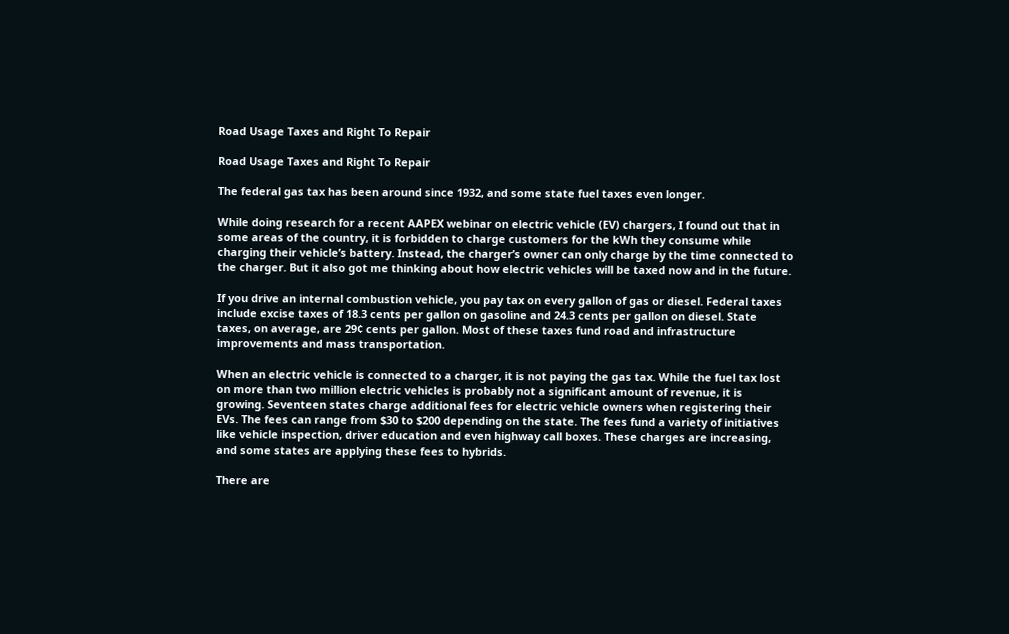Road Usage Taxes and Right To Repair

Road Usage Taxes and Right To Repair

The federal gas tax has been around since 1932, and some state fuel taxes even longer.

While doing research for a recent AAPEX webinar on electric vehicle (EV) chargers, I found out that in some areas of the country, it is forbidden to charge customers for the kWh they consume while charging their vehicle’s battery. Instead, the charger’s owner can only charge by the time connected to the charger. But it also got me thinking about how electric vehicles will be taxed now and in the future.

If you drive an internal combustion vehicle, you pay tax on every gallon of gas or diesel. Federal taxes include excise taxes of 18.3 cents per gallon on gasoline and 24.3 cents per gallon on diesel. State taxes, on average, are 29¢ cents per gallon. Most of these taxes fund road and infrastructure improvements and mass transportation.

When an electric vehicle is connected to a charger, it is not paying the gas tax. While the fuel tax lost on more than two million electric vehicles is probably not a significant amount of revenue, it is growing. Seventeen states charge additional fees for electric vehicle owners when registering their EVs. The fees can range from $30 to $200 depending on the state. The fees fund a variety of initiatives like vehicle inspection, driver education and even highway call boxes. These charges are increasing, and some states are applying these fees to hybrids.

There are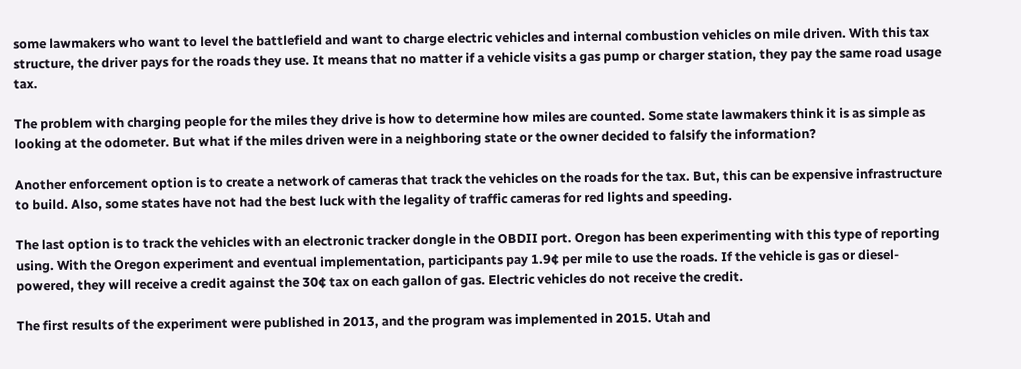some lawmakers who want to level the battlefield and want to charge electric vehicles and internal combustion vehicles on mile driven. With this tax structure, the driver pays for the roads they use. It means that no matter if a vehicle visits a gas pump or charger station, they pay the same road usage tax.

The problem with charging people for the miles they drive is how to determine how miles are counted. Some state lawmakers think it is as simple as looking at the odometer. But what if the miles driven were in a neighboring state or the owner decided to falsify the information?

Another enforcement option is to create a network of cameras that track the vehicles on the roads for the tax. But, this can be expensive infrastructure to build. Also, some states have not had the best luck with the legality of traffic cameras for red lights and speeding.

The last option is to track the vehicles with an electronic tracker dongle in the OBDII port. Oregon has been experimenting with this type of reporting using. With the Oregon experiment and eventual implementation, participants pay 1.9¢ per mile to use the roads. If the vehicle is gas or diesel-powered, they will receive a credit against the 30¢ tax on each gallon of gas. Electric vehicles do not receive the credit.

The first results of the experiment were published in 2013, and the program was implemented in 2015. Utah and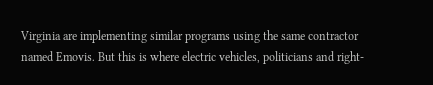Virginia are implementing similar programs using the same contractor named Emovis. But this is where electric vehicles, politicians and right-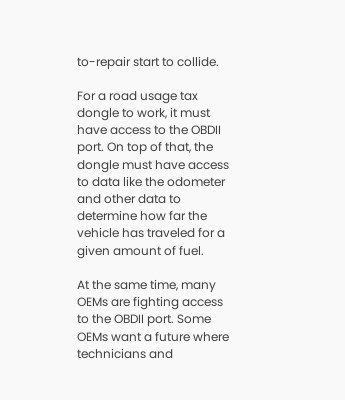to-repair start to collide.

For a road usage tax dongle to work, it must have access to the OBDII port. On top of that, the dongle must have access to data like the odometer and other data to determine how far the vehicle has traveled for a given amount of fuel.

At the same time, many OEMs are fighting access to the OBDII port. Some OEMs want a future where technicians and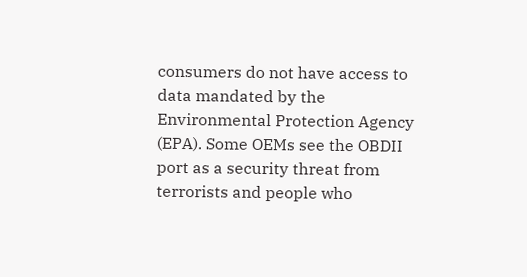consumers do not have access to data mandated by the Environmental Protection Agency (EPA). Some OEMs see the OBDII port as a security threat from terrorists and people who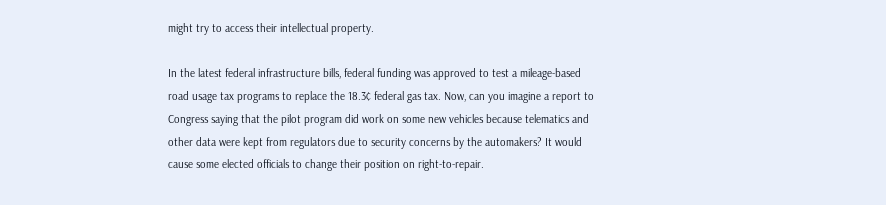might try to access their intellectual property.

In the latest federal infrastructure bills, federal funding was approved to test a mileage-based road usage tax programs to replace the 18.3¢ federal gas tax. Now, can you imagine a report to Congress saying that the pilot program did work on some new vehicles because telematics and other data were kept from regulators due to security concerns by the automakers? It would cause some elected officials to change their position on right-to-repair.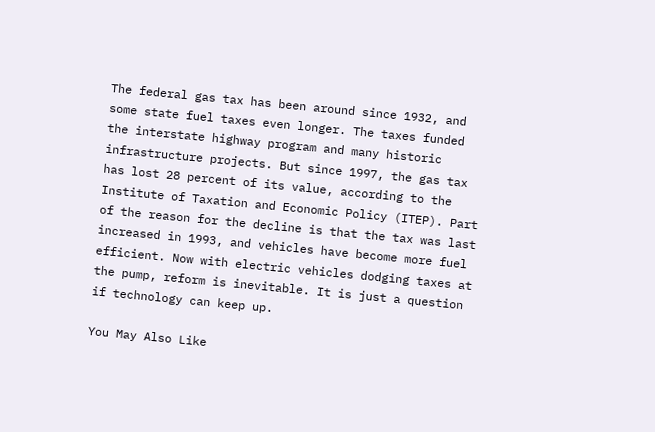The federal gas tax has been around since 1932, and some state fuel taxes even longer. The taxes funded the interstate highway program and many historic infrastructure projects. But since 1997, the gas tax has lost 28 percent of its value, according to the Institute of Taxation and Economic Policy (ITEP). Part of the reason for the decline is that the tax was last increased in 1993, and vehicles have become more fuel efficient. Now with electric vehicles dodging taxes at the pump, reform is inevitable. It is just a question if technology can keep up.

You May Also Like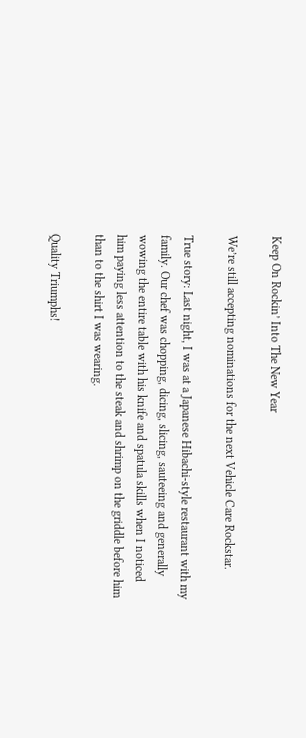Keep On Rockin’ Into The New Year

We’re still accepting nominations for the next Vehicle Care Rockstar.

True story: Last night, I was at a Japanese Hibachi-style restaurant with my family. Our chef was chopping, dicing, slicing, sauteeing and generally wowing the entire table with his knife and spatula skills when I noticed him paying less attention to the steak and shrimp on the griddle before him than to the shirt I was wearing.

Quality Triumphs!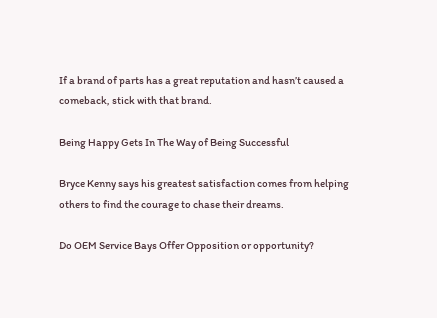If a brand of parts has a great reputation and hasn’t caused a comeback, stick with that brand.

Being Happy Gets In The Way of Being Successful

Bryce Kenny says his greatest satisfaction comes from helping others to find the courage to chase their dreams.

Do OEM Service Bays Offer Opposition or opportunity?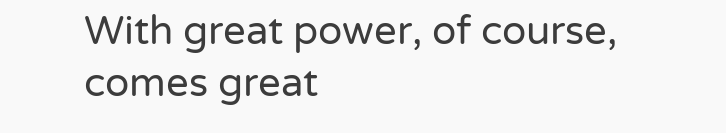With great power, of course, comes great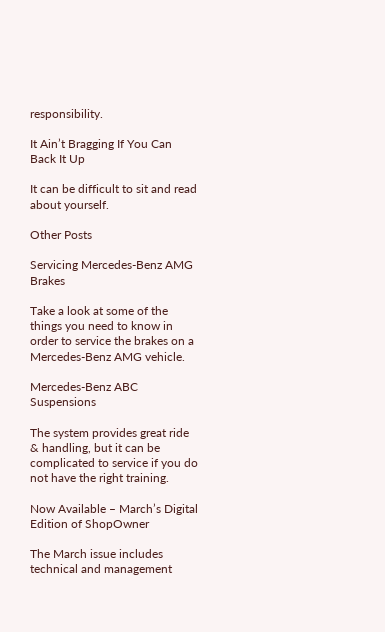responsibility.

It Ain’t Bragging If You Can Back It Up

It can be difficult to sit and read about yourself.

Other Posts

Servicing Mercedes-Benz AMG Brakes

Take a look at some of the things you need to know in order to service the brakes on a Mercedes-Benz AMG vehicle.

Mercedes-Benz ABC Suspensions

The system provides great ride & handling, but it can be complicated to service if you do not have the right training.

Now Available – March’s Digital Edition of ShopOwner

The March issue includes technical and management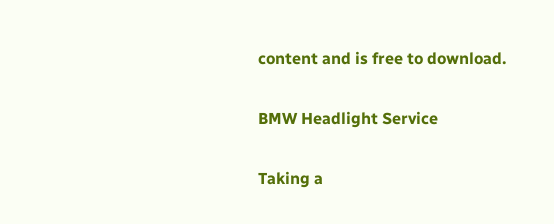content and is free to download.

BMW Headlight Service

Taking a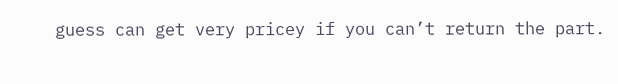guess can get very pricey if you can’t return the part.